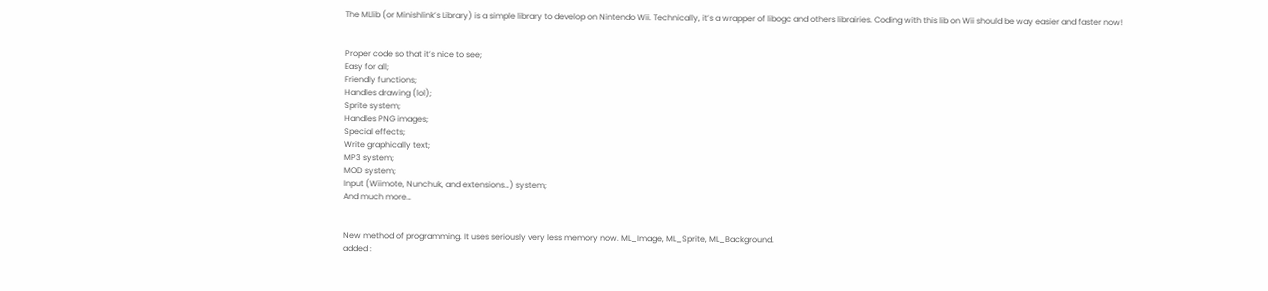The MLlib (or Minishlink’s Library) is a simple library to develop on Nintendo Wii. Technically, it’s a wrapper of libogc and others librairies. Coding with this lib on Wii should be way easier and faster now!


Proper code so that it’s nice to see;
Easy for all;
Friendly functions;
Handles drawing (lol);
Sprite system;
Handles PNG images;
Special effects;
Write graphically text;
MP3 system;
MOD system;
Input (Wiimote, Nunchuk, and extensions…) system;
And much more…


New method of programming. It uses seriously very less memory now. ML_Image, ML_Sprite, ML_Background.
added :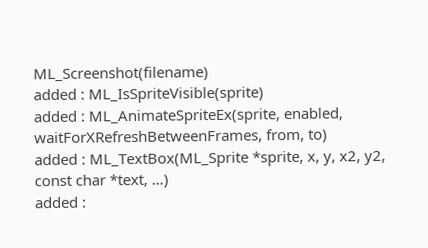ML_Screenshot(filename)
added : ML_IsSpriteVisible(sprite)
added : ML_AnimateSpriteEx(sprite, enabled, waitForXRefreshBetweenFrames, from, to)
added : ML_TextBox(ML_Sprite *sprite, x, y, x2, y2, const char *text, …)
added :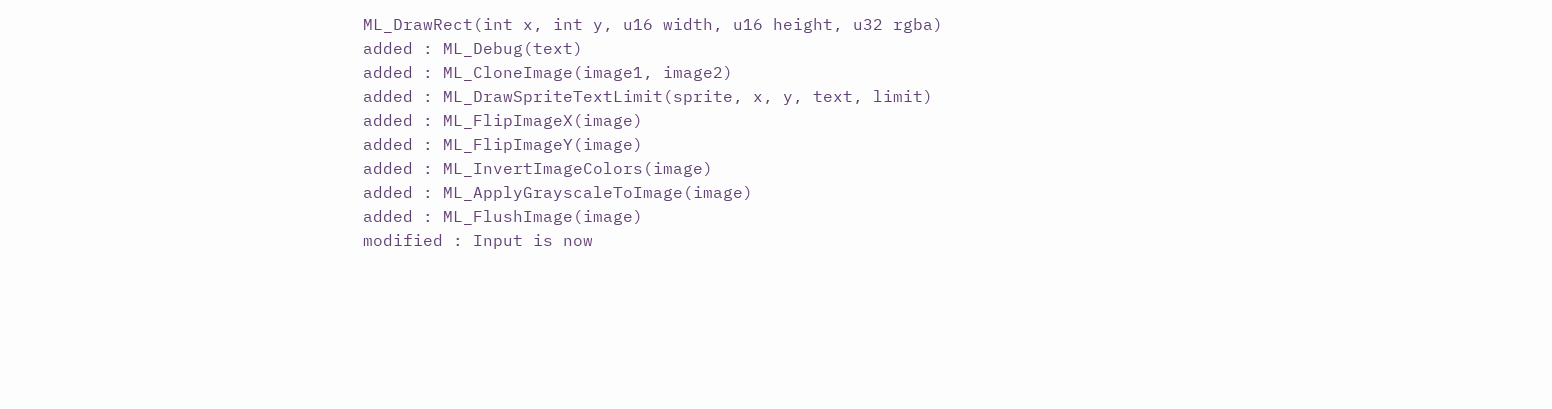ML_DrawRect(int x, int y, u16 width, u16 height, u32 rgba)
added : ML_Debug(text)
added : ML_CloneImage(image1, image2)
added : ML_DrawSpriteTextLimit(sprite, x, y, text, limit)
added : ML_FlipImageX(image)
added : ML_FlipImageY(image)
added : ML_InvertImageColors(image)
added : ML_ApplyGrayscaleToImage(image)
added : ML_FlushImage(image)
modified : Input is now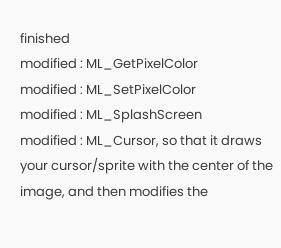finished
modified : ML_GetPixelColor
modified : ML_SetPixelColor
modified : ML_SplashScreen
modified : ML_Cursor, so that it draws your cursor/sprite with the center of the image, and then modifies the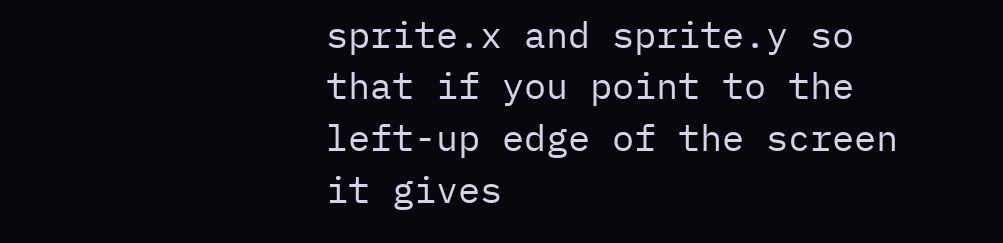sprite.x and sprite.y so that if you point to the left-up edge of the screen it gives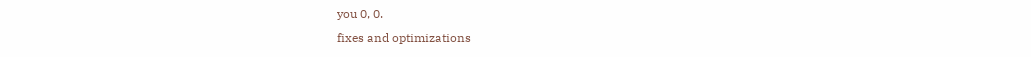you 0, 0.
fixes and optimizations